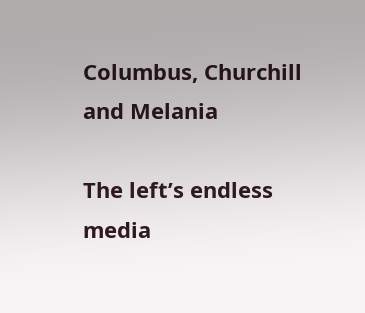Columbus, Churchill and Melania

The left’s endless media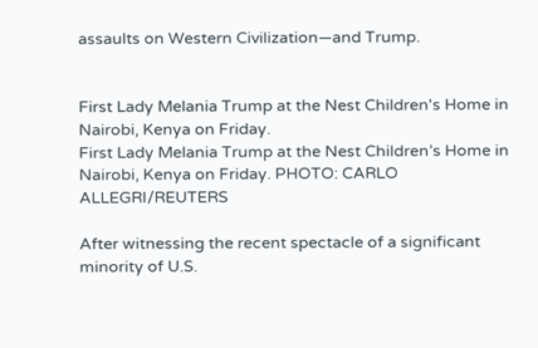assaults on Western Civilization—and Trump.


First Lady Melania Trump at the Nest Children's Home in Nairobi, Kenya on Friday.
First Lady Melania Trump at the Nest Children’s Home in Nairobi, Kenya on Friday. PHOTO: CARLO ALLEGRI/REUTERS

After witnessing the recent spectacle of a significant minority of U.S.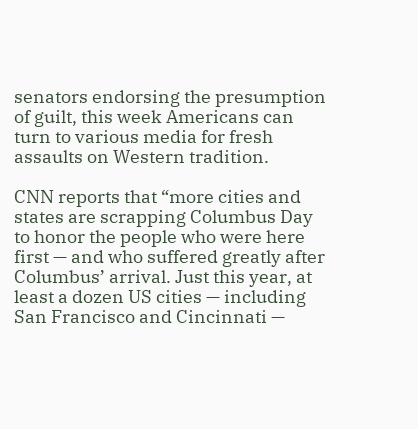senators endorsing the presumption of guilt, this week Americans can turn to various media for fresh assaults on Western tradition.

CNN reports that “more cities and states are scrapping Columbus Day to honor the people who were here first — and who suffered greatly after Columbus’ arrival. Just this year, at least a dozen US cities — including San Francisco and Cincinnati —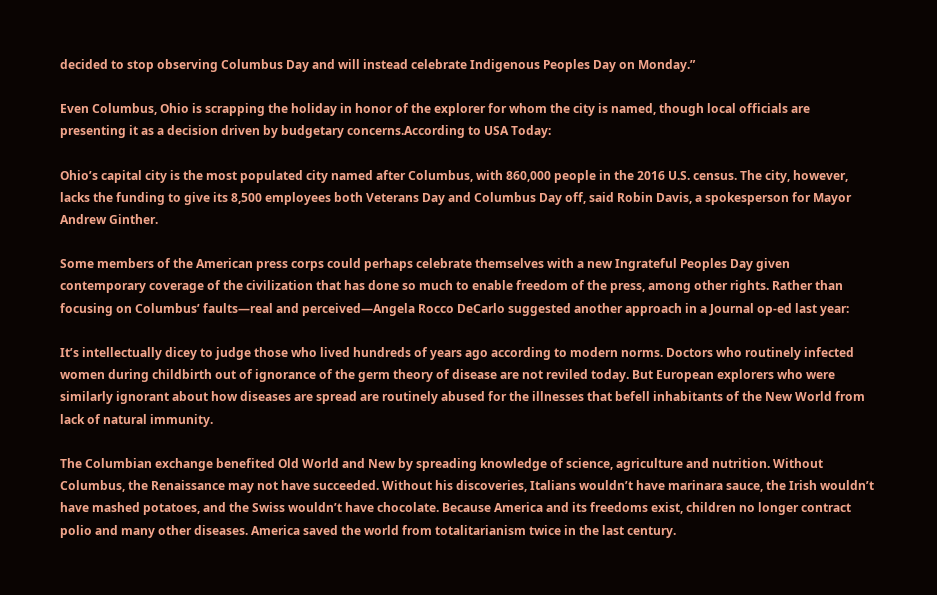decided to stop observing Columbus Day and will instead celebrate Indigenous Peoples Day on Monday.”

Even Columbus, Ohio is scrapping the holiday in honor of the explorer for whom the city is named, though local officials are presenting it as a decision driven by budgetary concerns.According to USA Today:

Ohio’s capital city is the most populated city named after Columbus, with 860,000 people in the 2016 U.S. census. The city, however, lacks the funding to give its 8,500 employees both Veterans Day and Columbus Day off, said Robin Davis, a spokesperson for Mayor Andrew Ginther.

Some members of the American press corps could perhaps celebrate themselves with a new Ingrateful Peoples Day given contemporary coverage of the civilization that has done so much to enable freedom of the press, among other rights. Rather than focusing on Columbus’ faults—real and perceived—Angela Rocco DeCarlo suggested another approach in a Journal op-ed last year:

It’s intellectually dicey to judge those who lived hundreds of years ago according to modern norms. Doctors who routinely infected women during childbirth out of ignorance of the germ theory of disease are not reviled today. But European explorers who were similarly ignorant about how diseases are spread are routinely abused for the illnesses that befell inhabitants of the New World from lack of natural immunity.

The Columbian exchange benefited Old World and New by spreading knowledge of science, agriculture and nutrition. Without Columbus, the Renaissance may not have succeeded. Without his discoveries, Italians wouldn’t have marinara sauce, the Irish wouldn’t have mashed potatoes, and the Swiss wouldn’t have chocolate. Because America and its freedoms exist, children no longer contract polio and many other diseases. America saved the world from totalitarianism twice in the last century.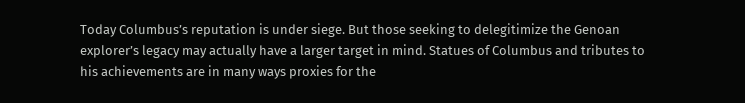Today Columbus’s reputation is under siege. But those seeking to delegitimize the Genoan explorer’s legacy may actually have a larger target in mind. Statues of Columbus and tributes to his achievements are in many ways proxies for the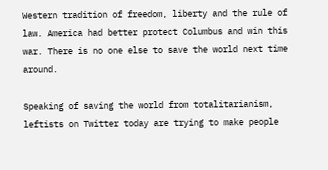Western tradition of freedom, liberty and the rule of law. America had better protect Columbus and win this war. There is no one else to save the world next time around.

Speaking of saving the world from totalitarianism, leftists on Twitter today are trying to make people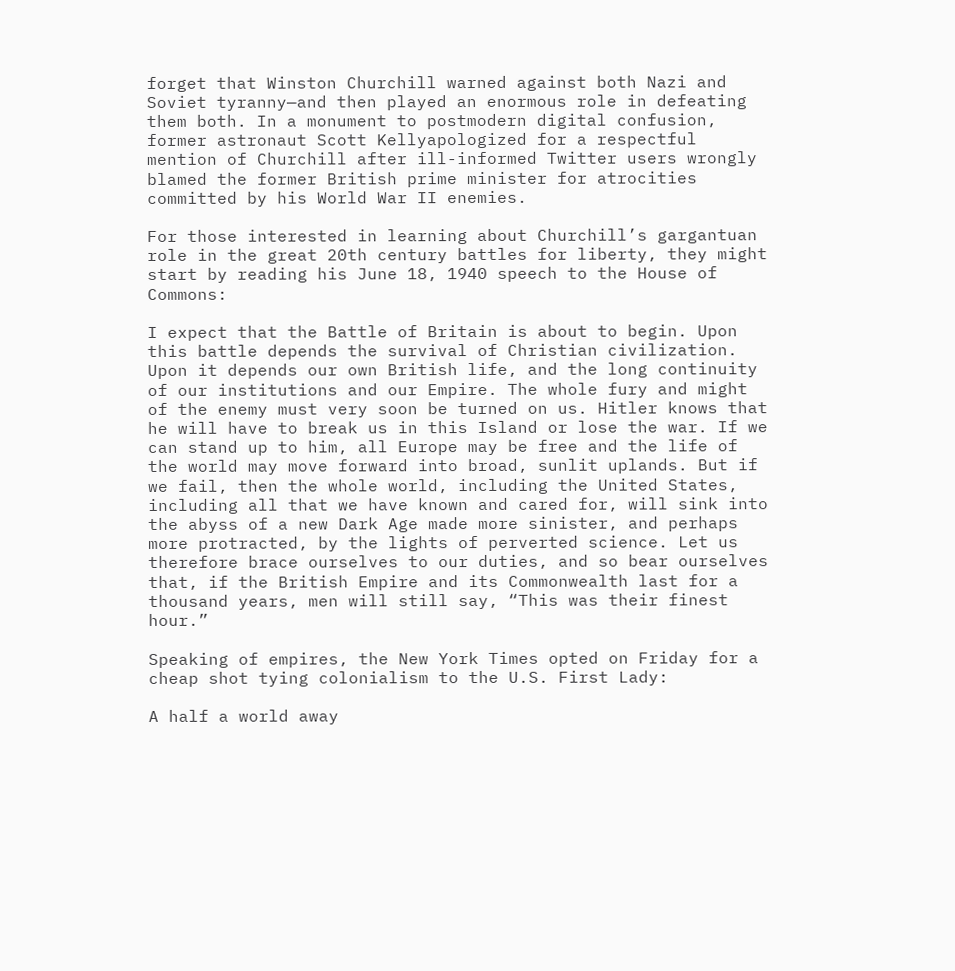forget that Winston Churchill warned against both Nazi and Soviet tyranny—and then played an enormous role in defeating them both. In a monument to postmodern digital confusion, former astronaut Scott Kellyapologized for a respectful mention of Churchill after ill-informed Twitter users wrongly blamed the former British prime minister for atrocities committed by his World War II enemies.

For those interested in learning about Churchill’s gargantuan role in the great 20th century battles for liberty, they might start by reading his June 18, 1940 speech to the House of Commons:

I expect that the Battle of Britain is about to begin. Upon this battle depends the survival of Christian civilization. Upon it depends our own British life, and the long continuity of our institutions and our Empire. The whole fury and might of the enemy must very soon be turned on us. Hitler knows that he will have to break us in this Island or lose the war. If we can stand up to him, all Europe may be free and the life of the world may move forward into broad, sunlit uplands. But if we fail, then the whole world, including the United States, including all that we have known and cared for, will sink into the abyss of a new Dark Age made more sinister, and perhaps more protracted, by the lights of perverted science. Let us therefore brace ourselves to our duties, and so bear ourselves that, if the British Empire and its Commonwealth last for a thousand years, men will still say, “This was their finest hour.”

Speaking of empires, the New York Times opted on Friday for a cheap shot tying colonialism to the U.S. First Lady:

A half a world away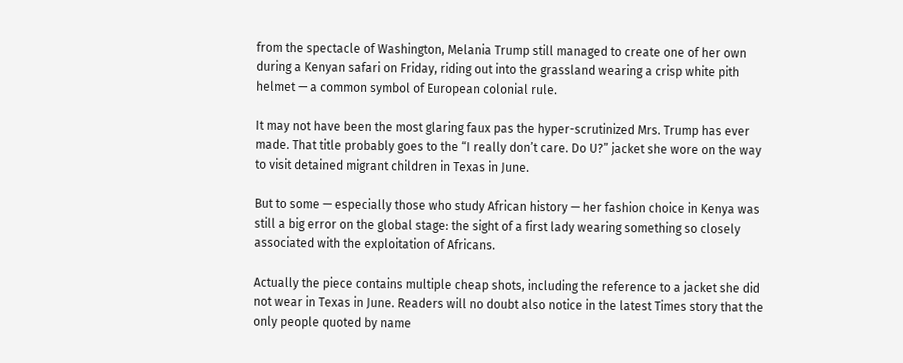from the spectacle of Washington, Melania Trump still managed to create one of her own during a Kenyan safari on Friday, riding out into the grassland wearing a crisp white pith helmet — a common symbol of European colonial rule.

It may not have been the most glaring faux pas the hyper-scrutinized Mrs. Trump has ever made. That title probably goes to the “I really don’t care. Do U?” jacket she wore on the way to visit detained migrant children in Texas in June.

But to some — especially those who study African history — her fashion choice in Kenya was still a big error on the global stage: the sight of a first lady wearing something so closely associated with the exploitation of Africans.

Actually the piece contains multiple cheap shots, including the reference to a jacket she did not wear in Texas in June. Readers will no doubt also notice in the latest Times story that the only people quoted by name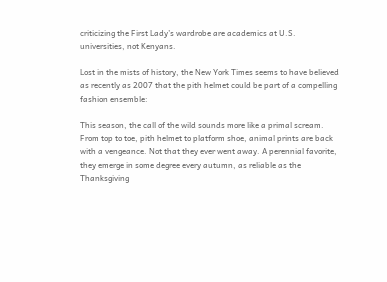criticizing the First Lady’s wardrobe are academics at U.S. universities, not Kenyans.

Lost in the mists of history, the New York Times seems to have believed as recently as 2007 that the pith helmet could be part of a compelling fashion ensemble:

This season, the call of the wild sounds more like a primal scream. From top to toe, pith helmet to platform shoe, animal prints are back with a vengeance. Not that they ever went away. A perennial favorite, they emerge in some degree every autumn, as reliable as the Thanksgiving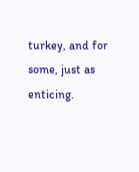turkey, and for some, just as enticing.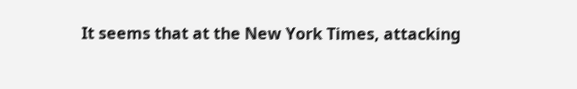It seems that at the New York Times, attacking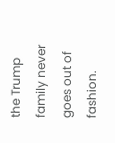the Trump family never goes out of fashion.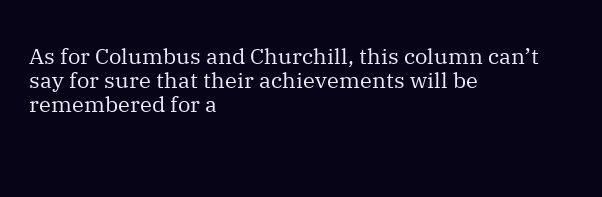As for Columbus and Churchill, this column can’t say for sure that their achievements will be remembered for a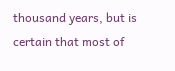thousand years, but is certain that most of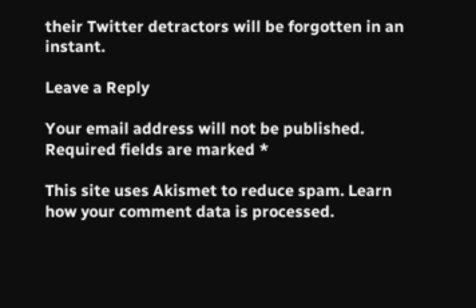their Twitter detractors will be forgotten in an instant.

Leave a Reply

Your email address will not be published. Required fields are marked *

This site uses Akismet to reduce spam. Learn how your comment data is processed.